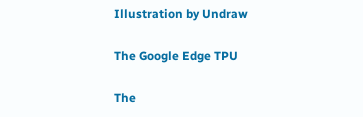Illustration by Undraw

The Google Edge TPU

The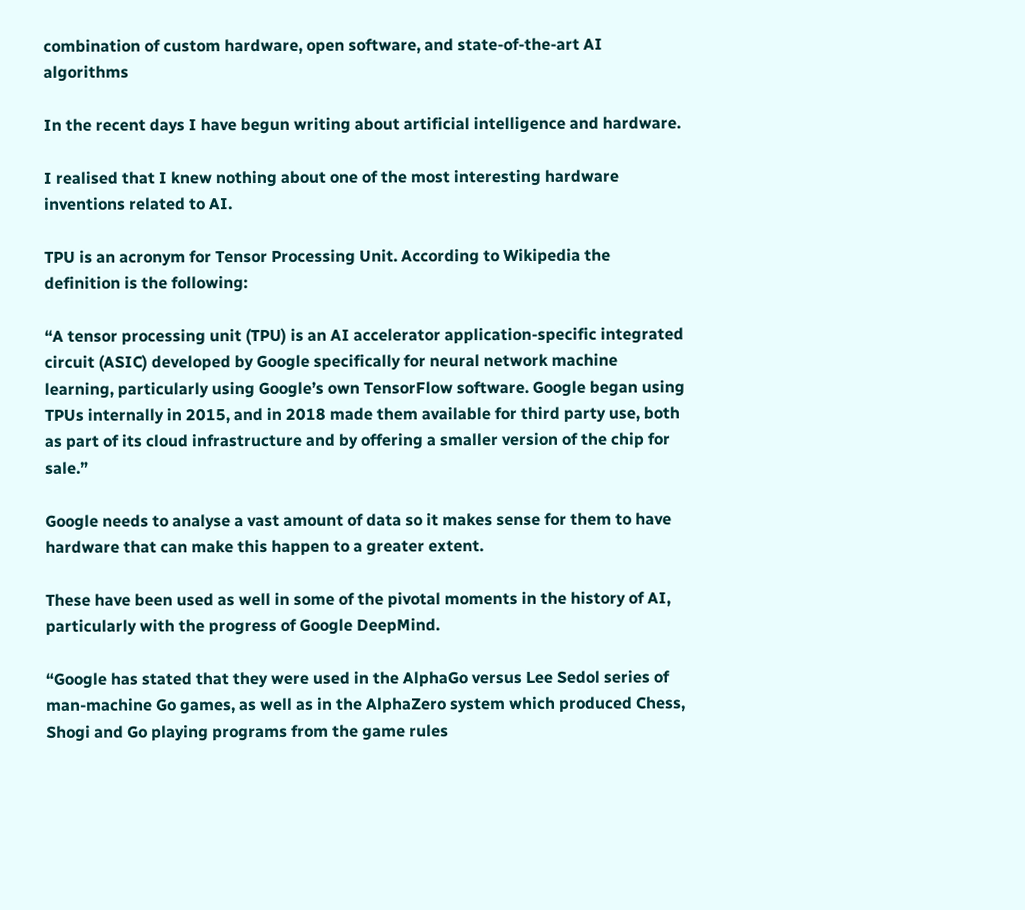combination of custom hardware, open software, and state-of-the-art AI algorithms

In the recent days I have begun writing about artificial intelligence and hardware.

I realised that I knew nothing about one of the most interesting hardware inventions related to AI.

TPU is an acronym for Tensor Processing Unit. According to Wikipedia the definition is the following:

“A tensor processing unit (TPU) is an AI accelerator application-specific integrated circuit (ASIC) developed by Google specifically for neural network machine learning, particularly using Google’s own TensorFlow software. Google began using TPUs internally in 2015, and in 2018 made them available for third party use, both as part of its cloud infrastructure and by offering a smaller version of the chip for sale.”

Google needs to analyse a vast amount of data so it makes sense for them to have hardware that can make this happen to a greater extent.

These have been used as well in some of the pivotal moments in the history of AI, particularly with the progress of Google DeepMind.

“Google has stated that they were used in the AlphaGo versus Lee Sedol series of man-machine Go games, as well as in the AlphaZero system which produced Chess, Shogi and Go playing programs from the game rules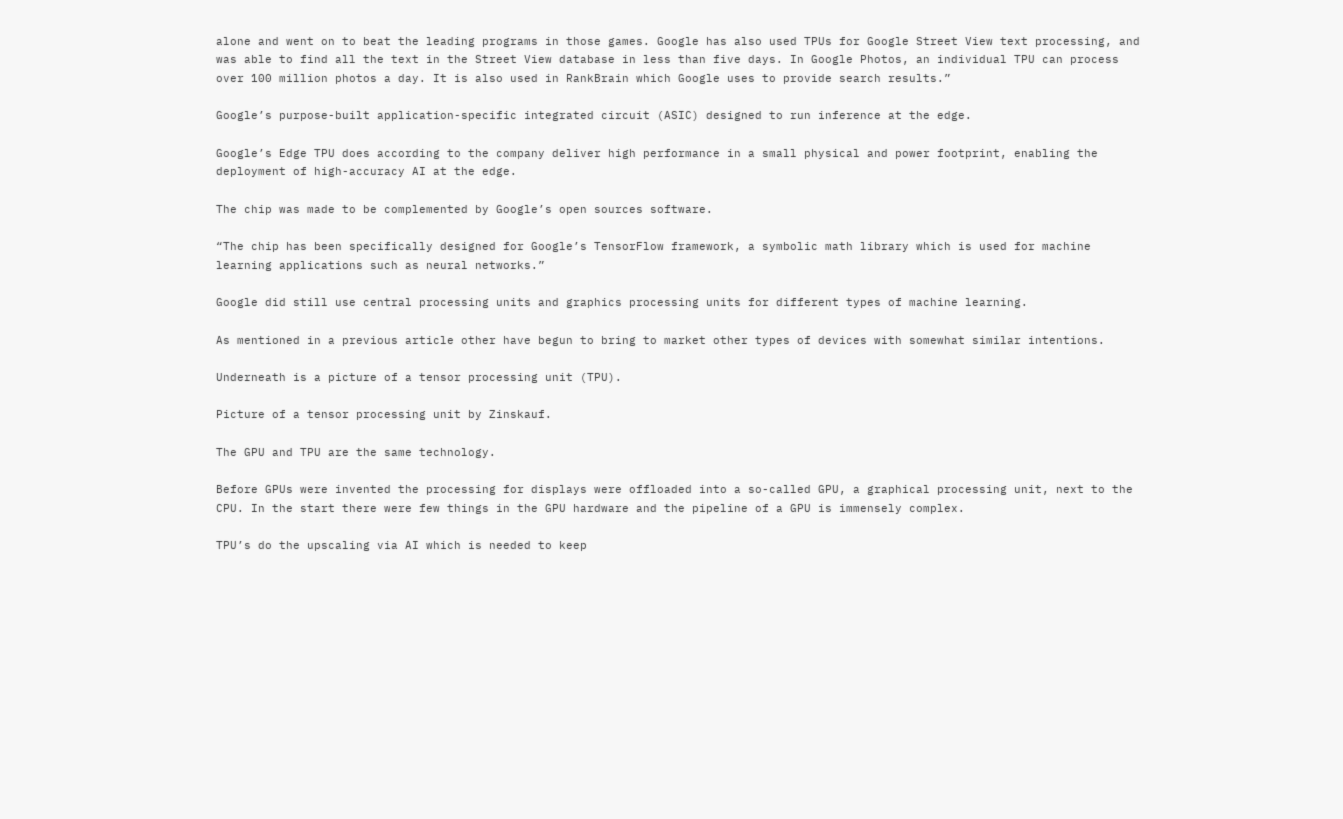alone and went on to beat the leading programs in those games. Google has also used TPUs for Google Street View text processing, and was able to find all the text in the Street View database in less than five days. In Google Photos, an individual TPU can process over 100 million photos a day. It is also used in RankBrain which Google uses to provide search results.”

Google’s purpose-built application-specific integrated circuit (ASIC) designed to run inference at the edge.

Google’s Edge TPU does according to the company deliver high performance in a small physical and power footprint, enabling the deployment of high-accuracy AI at the edge.

The chip was made to be complemented by Google’s open sources software.

“The chip has been specifically designed for Google’s TensorFlow framework, a symbolic math library which is used for machine learning applications such as neural networks.”

Google did still use central processing units and graphics processing units for different types of machine learning.

As mentioned in a previous article other have begun to bring to market other types of devices with somewhat similar intentions.

Underneath is a picture of a tensor processing unit (TPU).

Picture of a tensor processing unit by Zinskauf.

The GPU and TPU are the same technology.

Before GPUs were invented the processing for displays were offloaded into a so-called GPU, a graphical processing unit, next to the CPU. In the start there were few things in the GPU hardware and the pipeline of a GPU is immensely complex.

TPU’s do the upscaling via AI which is needed to keep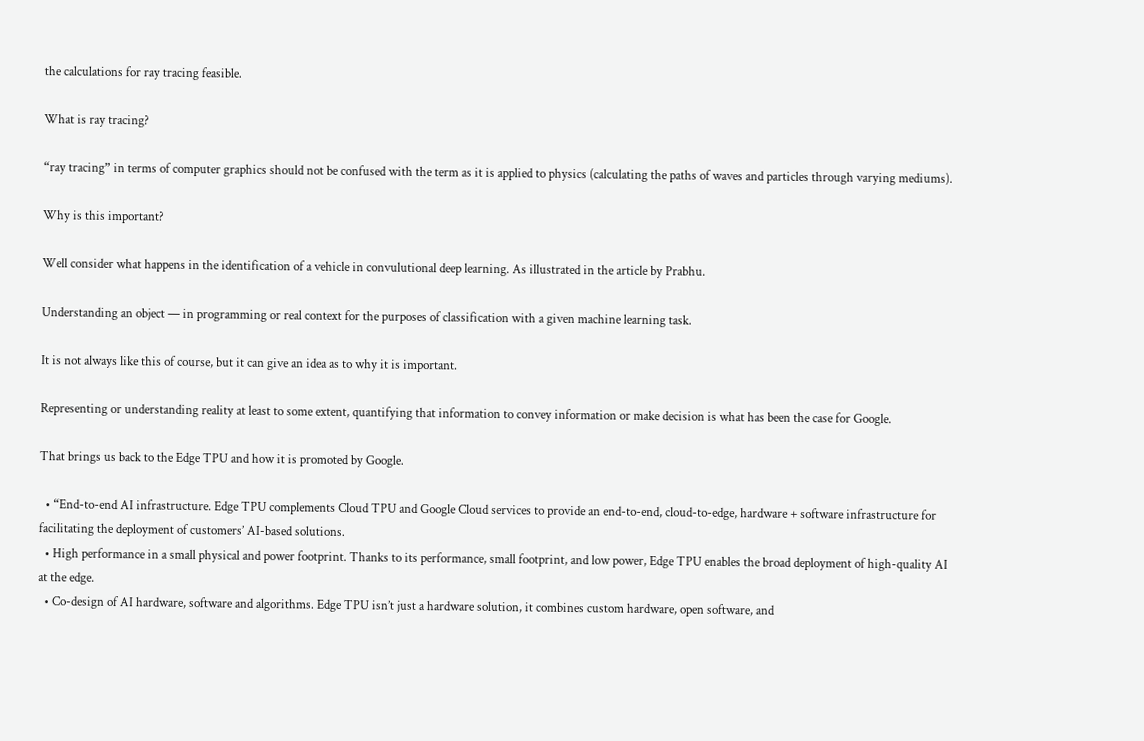the calculations for ray tracing feasible.

What is ray tracing?

“ray tracing” in terms of computer graphics should not be confused with the term as it is applied to physics (calculating the paths of waves and particles through varying mediums).

Why is this important?

Well consider what happens in the identification of a vehicle in convulutional deep learning. As illustrated in the article by Prabhu.

Understanding an object — in programming or real context for the purposes of classification with a given machine learning task.

It is not always like this of course, but it can give an idea as to why it is important.

Representing or understanding reality at least to some extent, quantifying that information to convey information or make decision is what has been the case for Google.

That brings us back to the Edge TPU and how it is promoted by Google.

  • “End-to-end AI infrastructure. Edge TPU complements Cloud TPU and Google Cloud services to provide an end-to-end, cloud-to-edge, hardware + software infrastructure for facilitating the deployment of customers’ AI-based solutions.
  • High performance in a small physical and power footprint. Thanks to its performance, small footprint, and low power, Edge TPU enables the broad deployment of high-quality AI at the edge.
  • Co-design of AI hardware, software and algorithms. Edge TPU isn’t just a hardware solution, it combines custom hardware, open software, and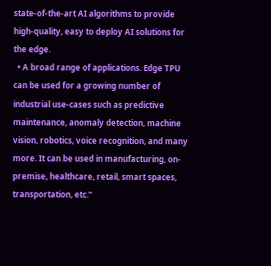state-of-the-art AI algorithms to provide high-quality, easy to deploy AI solutions for the edge.
  • A broad range of applications. Edge TPU can be used for a growing number of industrial use-cases such as predictive maintenance, anomaly detection, machine vision, robotics, voice recognition, and many more. It can be used in manufacturing, on-premise, healthcare, retail, smart spaces, transportation, etc.”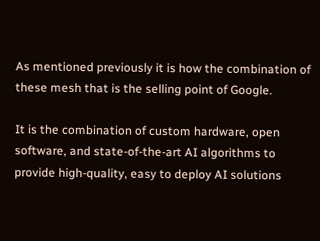As mentioned previously it is how the combination of these mesh that is the selling point of Google.

It is the combination of custom hardware, open software, and state-of-the-art AI algorithms to provide high-quality, easy to deploy AI solutions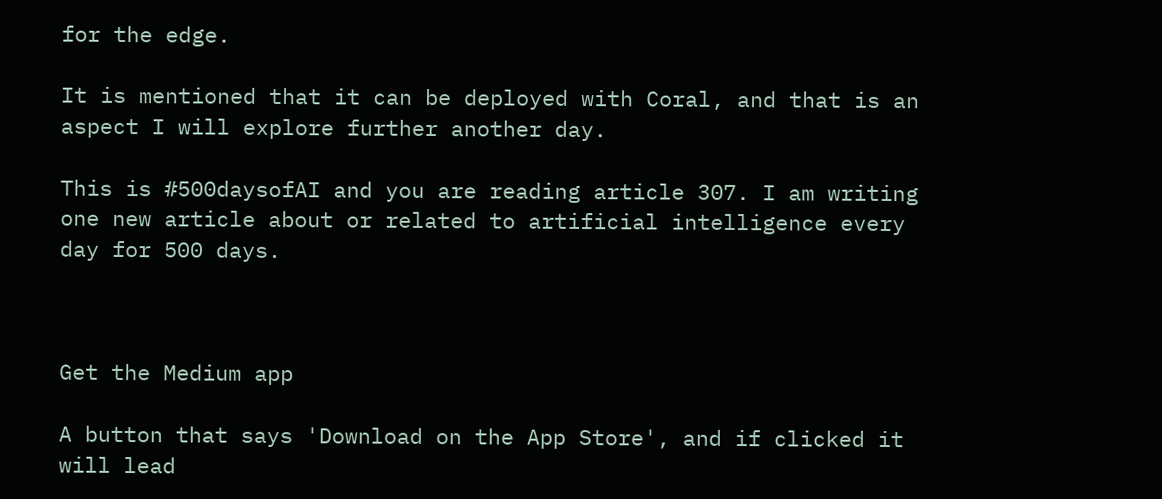for the edge.

It is mentioned that it can be deployed with Coral, and that is an aspect I will explore further another day.

This is #500daysofAI and you are reading article 307. I am writing one new article about or related to artificial intelligence every day for 500 days.



Get the Medium app

A button that says 'Download on the App Store', and if clicked it will lead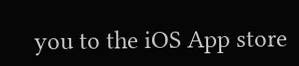you to the iOS App store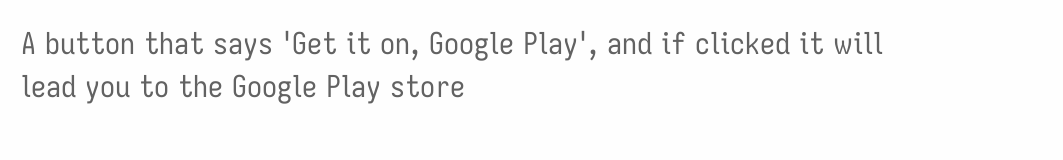A button that says 'Get it on, Google Play', and if clicked it will lead you to the Google Play store